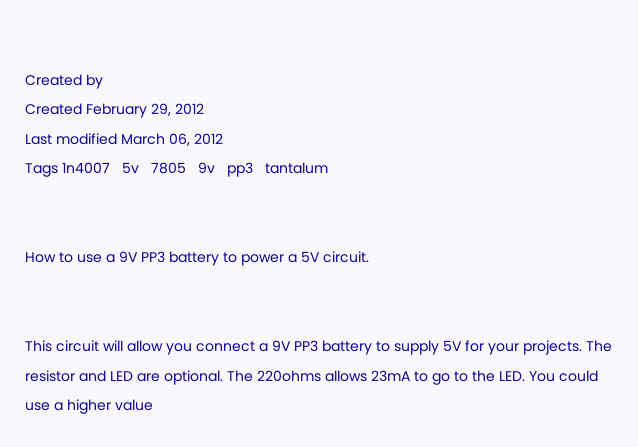Created by
Created February 29, 2012
Last modified March 06, 2012
Tags 1n4007   5v   7805   9v   pp3   tantalum


How to use a 9V PP3 battery to power a 5V circuit.


This circuit will allow you connect a 9V PP3 battery to supply 5V for your projects. The resistor and LED are optional. The 220ohms allows 23mA to go to the LED. You could use a higher value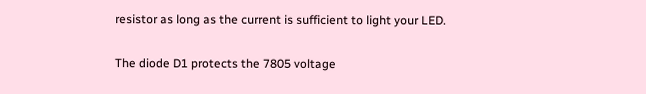resistor as long as the current is sufficient to light your LED.

The diode D1 protects the 7805 voltage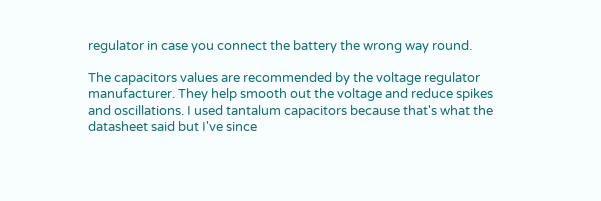regulator in case you connect the battery the wrong way round.

The capacitors values are recommended by the voltage regulator manufacturer. They help smooth out the voltage and reduce spikes and oscillations. I used tantalum capacitors because that's what the datasheet said but I've since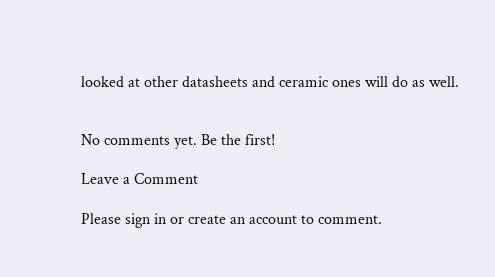looked at other datasheets and ceramic ones will do as well.


No comments yet. Be the first!

Leave a Comment

Please sign in or create an account to comment.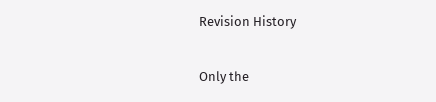Revision History

Only the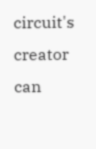circuit's creator can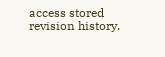access stored revision history.